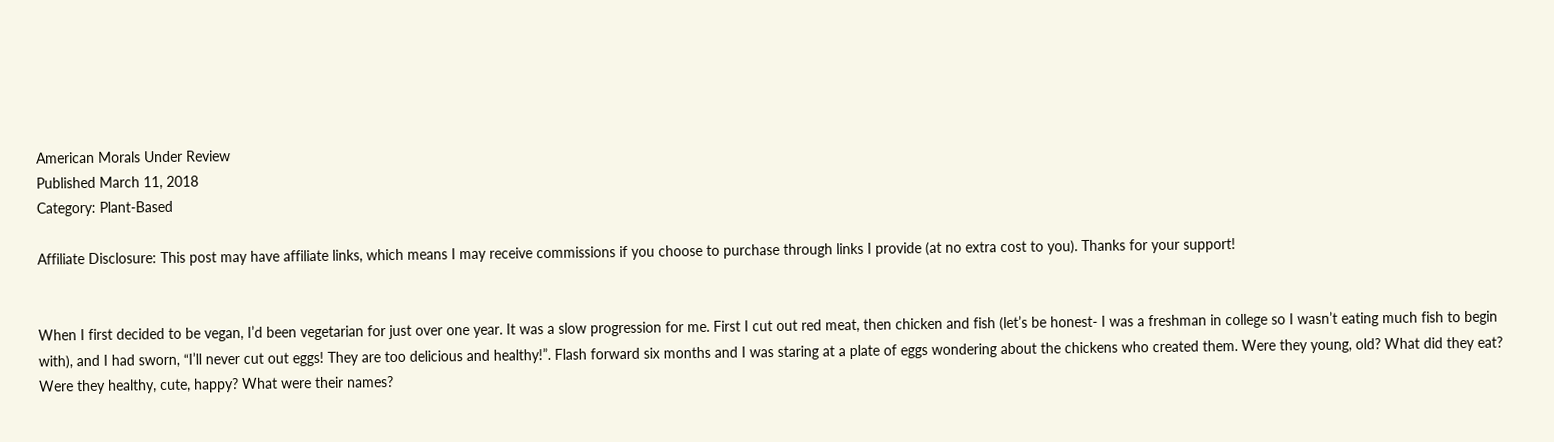American Morals Under Review
Published March 11, 2018
Category: Plant-Based

Affiliate Disclosure: This post may have affiliate links, which means I may receive commissions if you choose to purchase through links I provide (at no extra cost to you). Thanks for your support!


When I first decided to be vegan, I’d been vegetarian for just over one year. It was a slow progression for me. First I cut out red meat, then chicken and fish (let’s be honest- I was a freshman in college so I wasn’t eating much fish to begin with), and I had sworn, “I’ll never cut out eggs! They are too delicious and healthy!”. Flash forward six months and I was staring at a plate of eggs wondering about the chickens who created them. Were they young, old? What did they eat? Were they healthy, cute, happy? What were their names?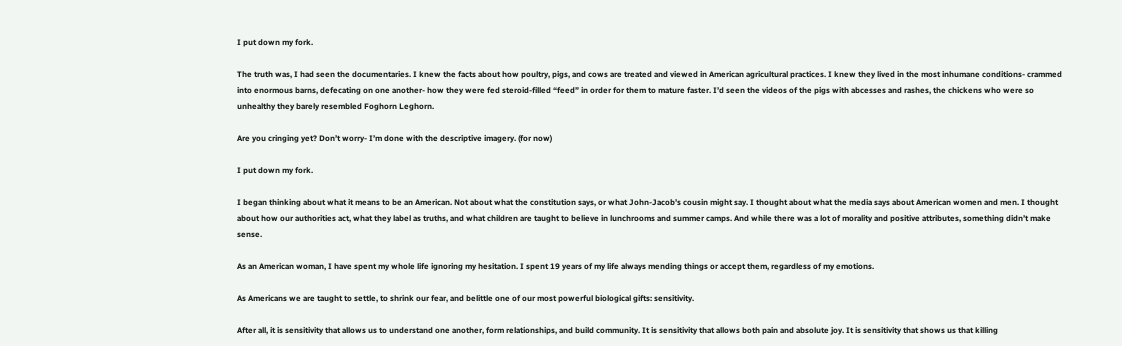I put down my fork.

The truth was, I had seen the documentaries. I knew the facts about how poultry, pigs, and cows are treated and viewed in American agricultural practices. I knew they lived in the most inhumane conditions- crammed into enormous barns, defecating on one another- how they were fed steroid-filled “feed” in order for them to mature faster. I’d seen the videos of the pigs with abcesses and rashes, the chickens who were so unhealthy they barely resembled Foghorn Leghorn.

Are you cringing yet? Don’t worry- I’m done with the descriptive imagery. (for now)

I put down my fork.

I began thinking about what it means to be an American. Not about what the constitution says, or what John-Jacob’s cousin might say. I thought about what the media says about American women and men. I thought about how our authorities act, what they label as truths, and what children are taught to believe in lunchrooms and summer camps. And while there was a lot of morality and positive attributes, something didn’t make sense.

As an American woman, I have spent my whole life ignoring my hesitation. I spent 19 years of my life always mending things or accept them, regardless of my emotions.

As Americans we are taught to settle, to shrink our fear, and belittle one of our most powerful biological gifts: sensitivity.

After all, it is sensitivity that allows us to understand one another, form relationships, and build community. It is sensitivity that allows both pain and absolute joy. It is sensitivity that shows us that killing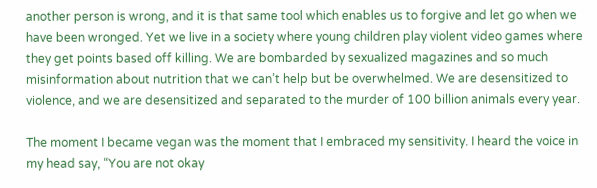another person is wrong, and it is that same tool which enables us to forgive and let go when we have been wronged. Yet we live in a society where young children play violent video games where they get points based off killing. We are bombarded by sexualized magazines and so much misinformation about nutrition that we can’t help but be overwhelmed. We are desensitized to violence, and we are desensitized and separated to the murder of 100 billion animals every year.

The moment I became vegan was the moment that I embraced my sensitivity. I heard the voice in my head say, “You are not okay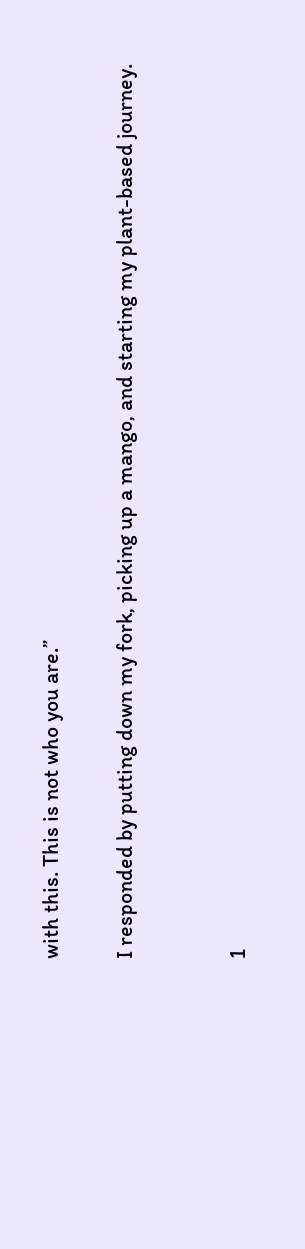with this. This is not who you are.”

I responded by putting down my fork, picking up a mango, and starting my plant-based journey.


1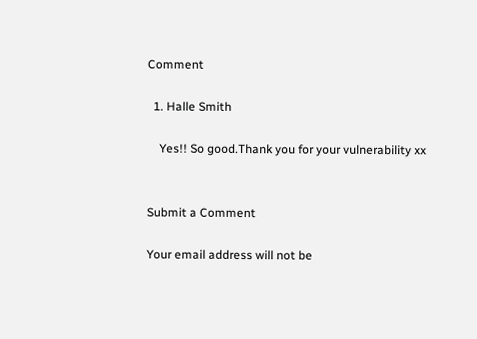Comment

  1. Halle Smith

    Yes!! So good.Thank you for your vulnerability xx


Submit a Comment

Your email address will not be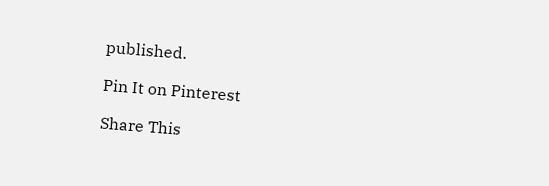published.

Pin It on Pinterest

Share This